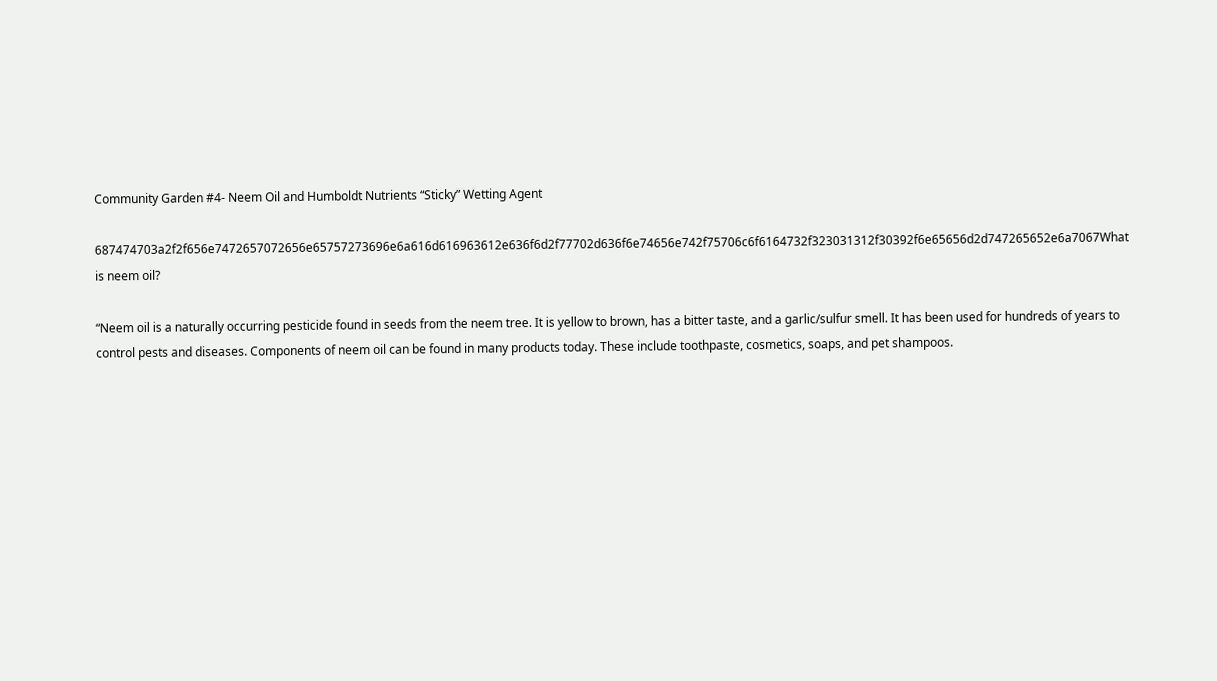Community Garden #4- Neem Oil and Humboldt Nutrients “Sticky” Wetting Agent

687474703a2f2f656e7472657072656e65757273696e6a616d616963612e636f6d2f77702d636f6e74656e742f75706c6f6164732f323031312f30392f6e65656d2d747265652e6a7067What is neem oil?

“Neem oil is a naturally occurring pesticide found in seeds from the neem tree. It is yellow to brown, has a bitter taste, and a garlic/sulfur smell. It has been used for hundreds of years to control pests and diseases. Components of neem oil can be found in many products today. These include toothpaste, cosmetics, soaps, and pet shampoos.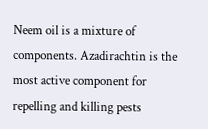Neem oil is a mixture of components. Azadirachtin is the most active component for repelling and killing pests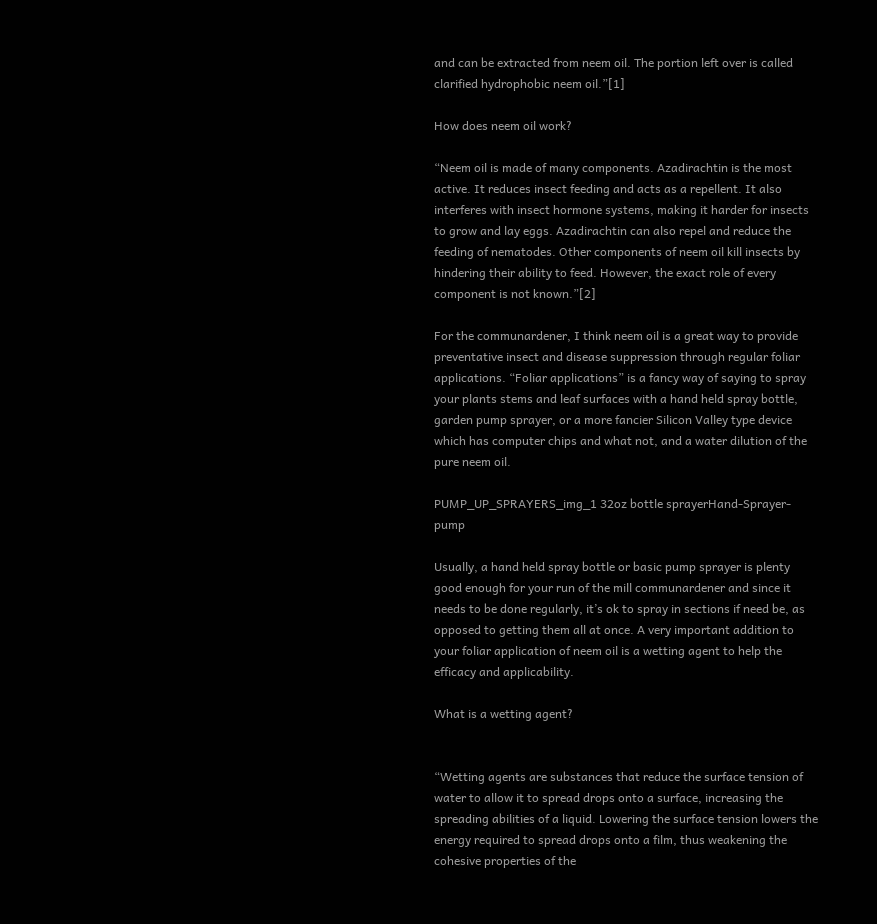and can be extracted from neem oil. The portion left over is called clarified hydrophobic neem oil.”[1]

How does neem oil work?

“Neem oil is made of many components. Azadirachtin is the most active. It reduces insect feeding and acts as a repellent. It also interferes with insect hormone systems, making it harder for insects to grow and lay eggs. Azadirachtin can also repel and reduce the feeding of nematodes. Other components of neem oil kill insects by hindering their ability to feed. However, the exact role of every component is not known.”[2]

For the communardener, I think neem oil is a great way to provide preventative insect and disease suppression through regular foliar applications. “Foliar applications” is a fancy way of saying to spray your plants stems and leaf surfaces with a hand held spray bottle, garden pump sprayer, or a more fancier Silicon Valley type device which has computer chips and what not, and a water dilution of the pure neem oil.

PUMP_UP_SPRAYERS_img_1 32oz bottle sprayerHand-Sprayer-pump

Usually, a hand held spray bottle or basic pump sprayer is plenty good enough for your run of the mill communardener and since it needs to be done regularly, it’s ok to spray in sections if need be, as opposed to getting them all at once. A very important addition to your foliar application of neem oil is a wetting agent to help the efficacy and applicability.

What is a wetting agent?


“Wetting agents are substances that reduce the surface tension of water to allow it to spread drops onto a surface, increasing the spreading abilities of a liquid. Lowering the surface tension lowers the energy required to spread drops onto a film, thus weakening the cohesive properties of the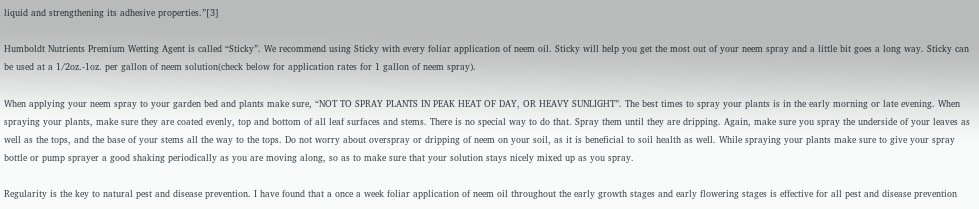liquid and strengthening its adhesive properties.”[3]

Humboldt Nutrients Premium Wetting Agent is called “Sticky”. We recommend using Sticky with every foliar application of neem oil. Sticky will help you get the most out of your neem spray and a little bit goes a long way. Sticky can be used at a 1/2oz.-1oz. per gallon of neem solution(check below for application rates for 1 gallon of neem spray).

When applying your neem spray to your garden bed and plants make sure, “NOT TO SPRAY PLANTS IN PEAK HEAT OF DAY, OR HEAVY SUNLIGHT”. The best times to spray your plants is in the early morning or late evening. When spraying your plants, make sure they are coated evenly, top and bottom of all leaf surfaces and stems. There is no special way to do that. Spray them until they are dripping. Again, make sure you spray the underside of your leaves as well as the tops, and the base of your stems all the way to the tops. Do not worry about overspray or dripping of neem on your soil, as it is beneficial to soil health as well. While spraying your plants make sure to give your spray bottle or pump sprayer a good shaking periodically as you are moving along, so as to make sure that your solution stays nicely mixed up as you spray.

Regularity is the key to natural pest and disease prevention. I have found that a once a week foliar application of neem oil throughout the early growth stages and early flowering stages is effective for all pest and disease prevention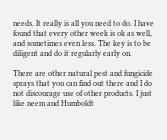needs. It really is all you need to do. I have found that every other week is ok as well, and sometimes even less. The key is to be diligent and do it regularly early on.

There are other natural pest and fungicide sprays that you can find out there and I do not discourage use of other products. I just like neem and Humboldt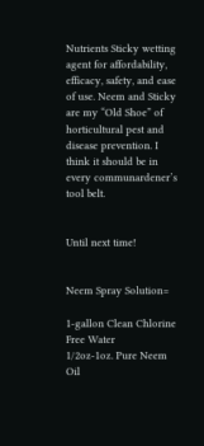Nutrients Sticky wetting agent for affordability, efficacy, safety, and ease of use. Neem and Sticky are my “Old Shoe” of horticultural pest and disease prevention. I think it should be in every communardener’s tool belt.


Until next time!


Neem Spray Solution=

1-gallon Clean Chlorine Free Water
1/2oz-1oz. Pure Neem Oil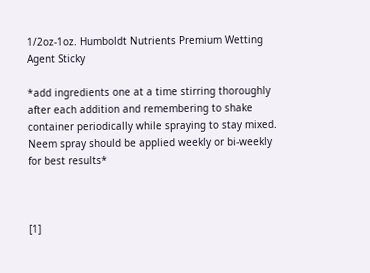1/2oz-1oz. Humboldt Nutrients Premium Wetting Agent Sticky

*add ingredients one at a time stirring thoroughly after each addition and remembering to shake container periodically while spraying to stay mixed. Neem spray should be applied weekly or bi-weekly for best results*



[1]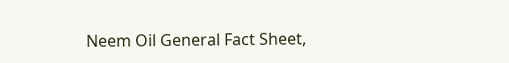Neem Oil General Fact Sheet,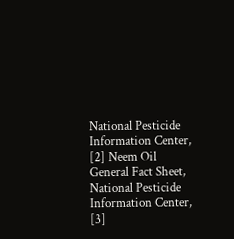National Pesticide Information Center,
[2] Neem Oil General Fact Sheet, National Pesticide Information Center,
[3]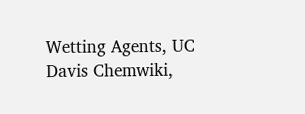Wetting Agents, UC Davis Chemwiki,